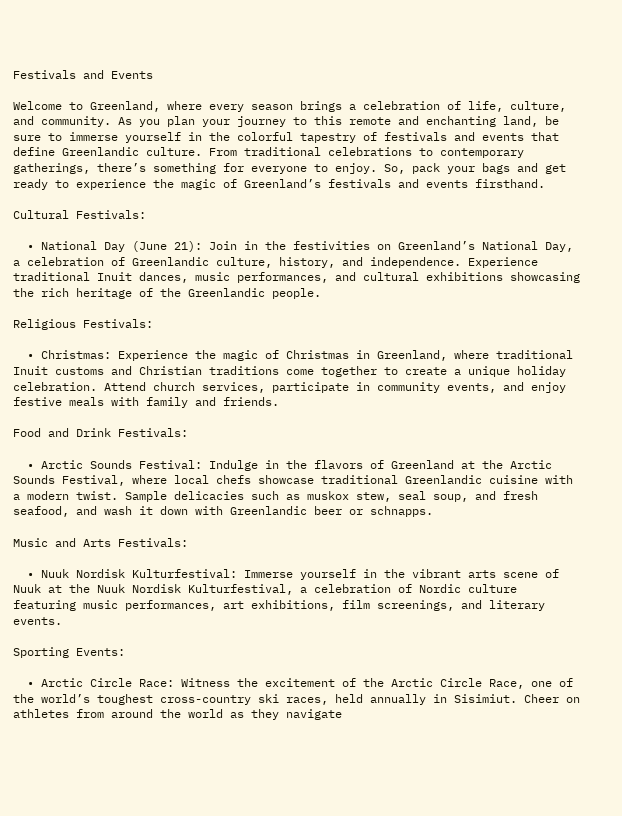Festivals and Events

Welcome to Greenland, where every season brings a celebration of life, culture, and community. As you plan your journey to this remote and enchanting land, be sure to immerse yourself in the colorful tapestry of festivals and events that define Greenlandic culture. From traditional celebrations to contemporary gatherings, there’s something for everyone to enjoy. So, pack your bags and get ready to experience the magic of Greenland’s festivals and events firsthand.

Cultural Festivals:

  • National Day (June 21): Join in the festivities on Greenland’s National Day, a celebration of Greenlandic culture, history, and independence. Experience traditional Inuit dances, music performances, and cultural exhibitions showcasing the rich heritage of the Greenlandic people.

Religious Festivals:

  • Christmas: Experience the magic of Christmas in Greenland, where traditional Inuit customs and Christian traditions come together to create a unique holiday celebration. Attend church services, participate in community events, and enjoy festive meals with family and friends.

Food and Drink Festivals:

  • Arctic Sounds Festival: Indulge in the flavors of Greenland at the Arctic Sounds Festival, where local chefs showcase traditional Greenlandic cuisine with a modern twist. Sample delicacies such as muskox stew, seal soup, and fresh seafood, and wash it down with Greenlandic beer or schnapps.

Music and Arts Festivals:

  • Nuuk Nordisk Kulturfestival: Immerse yourself in the vibrant arts scene of Nuuk at the Nuuk Nordisk Kulturfestival, a celebration of Nordic culture featuring music performances, art exhibitions, film screenings, and literary events.

Sporting Events:

  • Arctic Circle Race: Witness the excitement of the Arctic Circle Race, one of the world’s toughest cross-country ski races, held annually in Sisimiut. Cheer on athletes from around the world as they navigate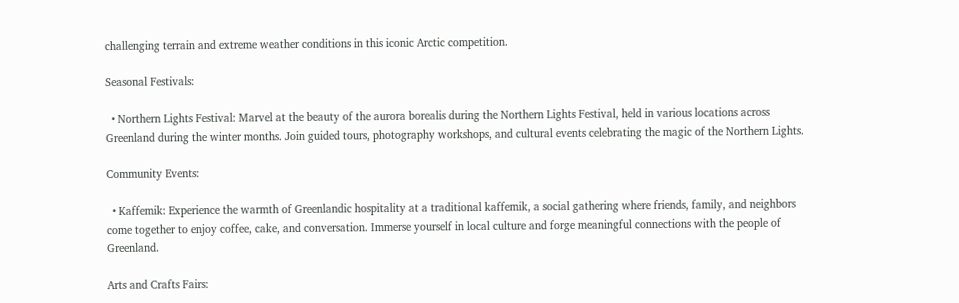challenging terrain and extreme weather conditions in this iconic Arctic competition.

Seasonal Festivals:

  • Northern Lights Festival: Marvel at the beauty of the aurora borealis during the Northern Lights Festival, held in various locations across Greenland during the winter months. Join guided tours, photography workshops, and cultural events celebrating the magic of the Northern Lights.

Community Events:

  • Kaffemik: Experience the warmth of Greenlandic hospitality at a traditional kaffemik, a social gathering where friends, family, and neighbors come together to enjoy coffee, cake, and conversation. Immerse yourself in local culture and forge meaningful connections with the people of Greenland.

Arts and Crafts Fairs: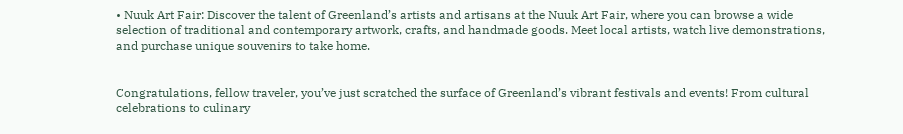• Nuuk Art Fair: Discover the talent of Greenland’s artists and artisans at the Nuuk Art Fair, where you can browse a wide selection of traditional and contemporary artwork, crafts, and handmade goods. Meet local artists, watch live demonstrations, and purchase unique souvenirs to take home.


Congratulations, fellow traveler, you’ve just scratched the surface of Greenland’s vibrant festivals and events! From cultural celebrations to culinary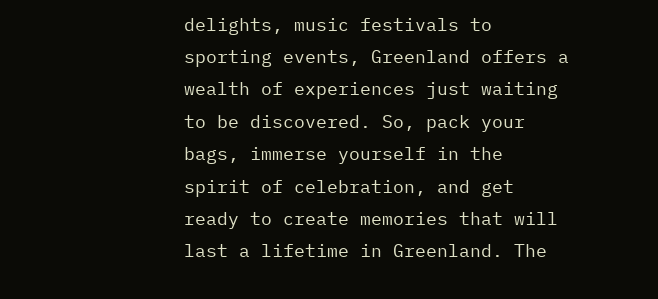delights, music festivals to sporting events, Greenland offers a wealth of experiences just waiting to be discovered. So, pack your bags, immerse yourself in the spirit of celebration, and get ready to create memories that will last a lifetime in Greenland. The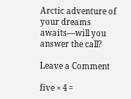Arctic adventure of your dreams awaits—will you answer the call?

Leave a Comment

five × 4 =